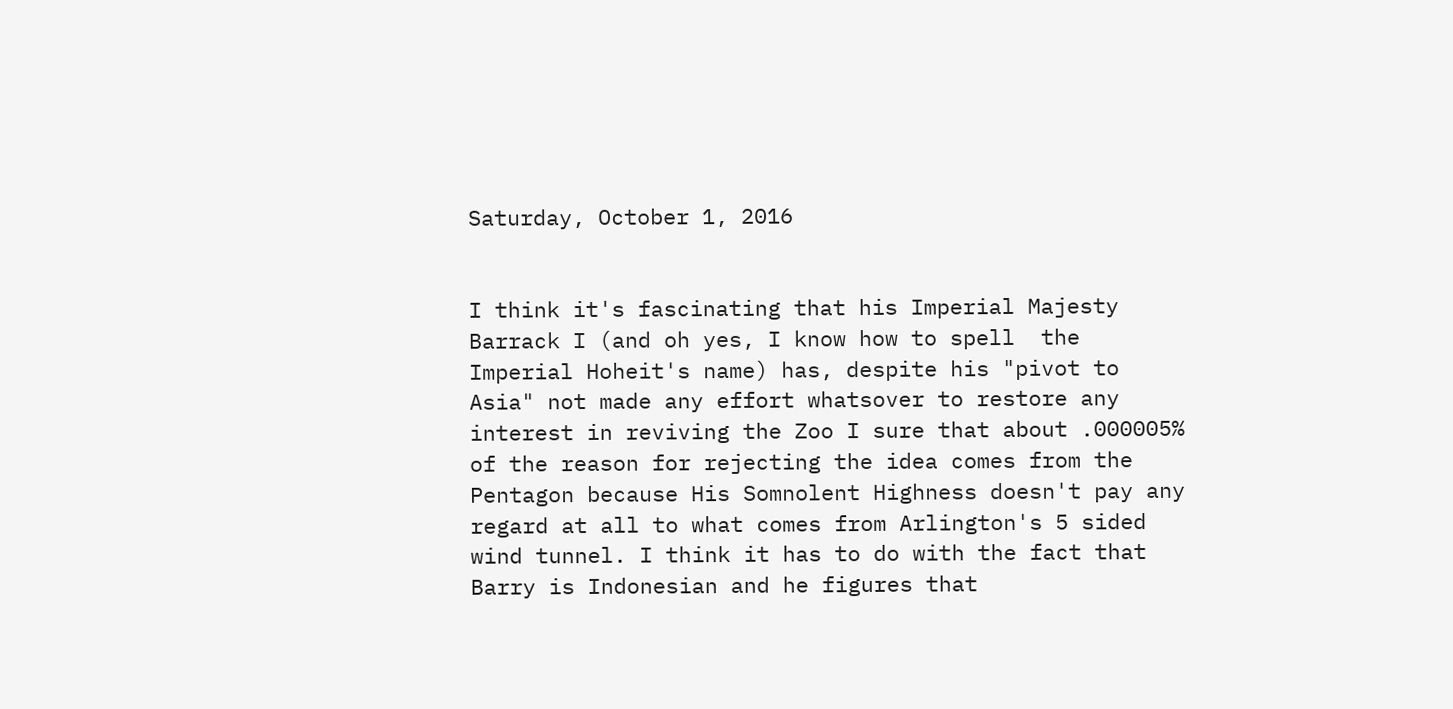Saturday, October 1, 2016


I think it's fascinating that his Imperial Majesty Barrack I (and oh yes, I know how to spell  the Imperial Hoheit's name) has, despite his "pivot to Asia" not made any effort whatsover to restore any interest in reviving the Zoo I sure that about .000005% of the reason for rejecting the idea comes from the Pentagon because His Somnolent Highness doesn't pay any regard at all to what comes from Arlington's 5 sided wind tunnel. I think it has to do with the fact that Barry is Indonesian and he figures that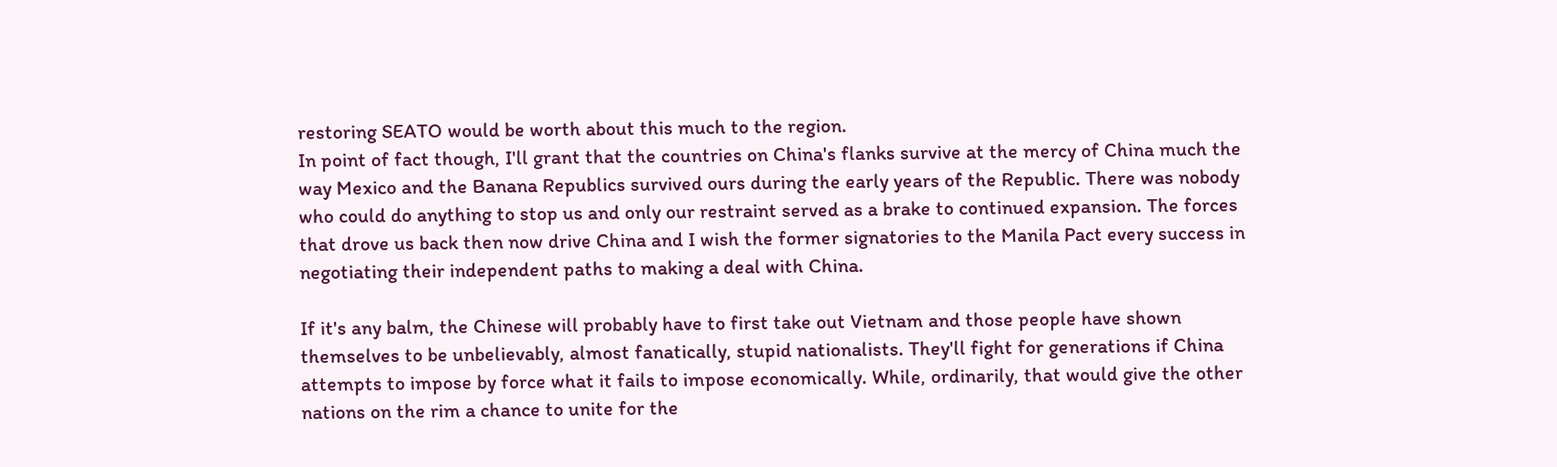restoring SEATO would be worth about this much to the region.
In point of fact though, I'll grant that the countries on China's flanks survive at the mercy of China much the way Mexico and the Banana Republics survived ours during the early years of the Republic. There was nobody who could do anything to stop us and only our restraint served as a brake to continued expansion. The forces that drove us back then now drive China and I wish the former signatories to the Manila Pact every success in negotiating their independent paths to making a deal with China.

If it's any balm, the Chinese will probably have to first take out Vietnam and those people have shown themselves to be unbelievably, almost fanatically, stupid nationalists. They'll fight for generations if China attempts to impose by force what it fails to impose economically. While, ordinarily, that would give the other nations on the rim a chance to unite for the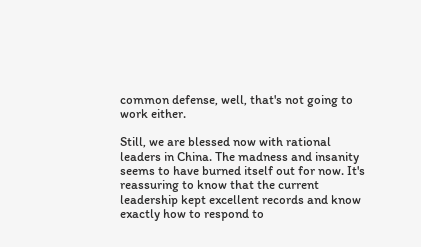common defense, well, that's not going to work either.

Still, we are blessed now with rational leaders in China. The madness and insanity seems to have burned itself out for now. It's reassuring to know that the current leadership kept excellent records and know exactly how to respond to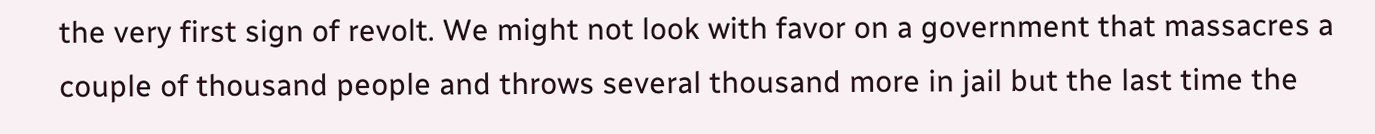the very first sign of revolt. We might not look with favor on a government that massacres a couple of thousand people and throws several thousand more in jail but the last time the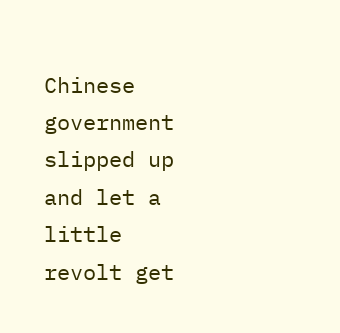Chinese government slipped up and let a little revolt get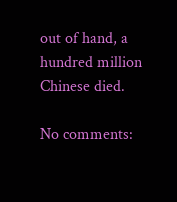out of hand, a hundred million Chinese died.

No comments: